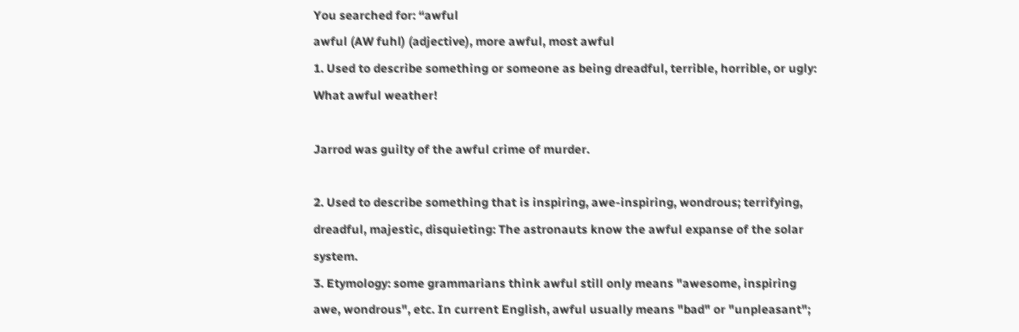You searched for: “awful
awful (AW fuhl) (adjective), more awful, most awful
1. Used to describe something or someone as being dreadful, terrible, horrible, or ugly: What awful weather!

Jarrod was guilty of the awful crime of murder.

2. Used to describe something that is inspiring, awe-inspiring, wondrous; terrifying, dreadful, majestic, disquieting: The astronauts know the awful expanse of the solar system.
3. Etymology: some grammarians think awful still only means "awesome, inspiring awe, wondrous", etc. In current English, awful usually means "bad" or "unpleasant";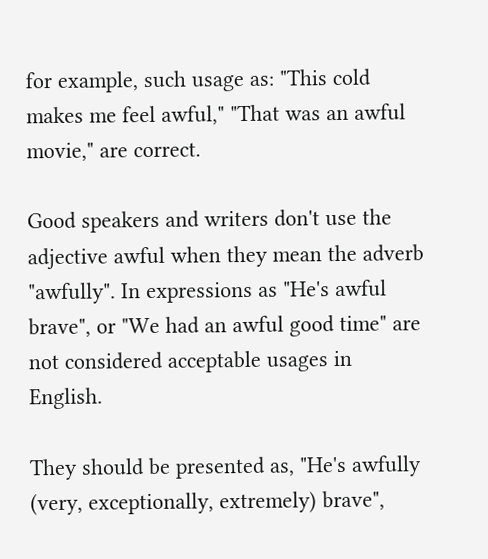for example, such usage as: "This cold makes me feel awful," "That was an awful movie," are correct.

Good speakers and writers don't use the adjective awful when they mean the adverb "awfully". In expressions as "He's awful brave", or "We had an awful good time" are not considered acceptable usages in English.

They should be presented as, "He's awfully (very, exceptionally, extremely) brave",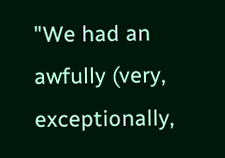"We had an awfully (very, exceptionally,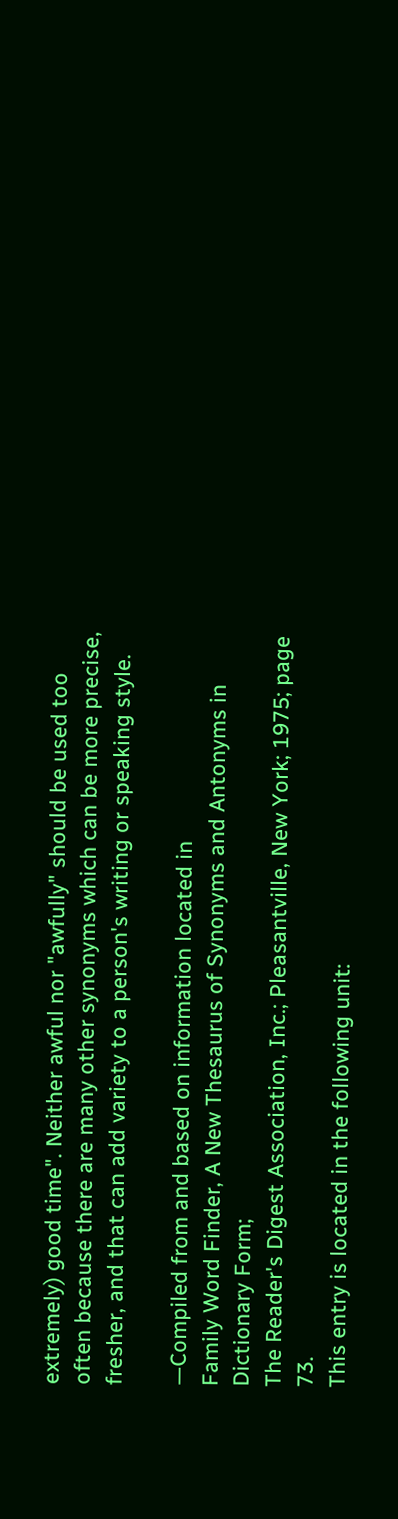extremely) good time". Neither awful nor "awfully" should be used too often because there are many other synonyms which can be more precise, fresher, and that can add variety to a person's writing or speaking style.

—Compiled from and based on information located in
Family Word Finder, A New Thesaurus of Synonyms and Antonyms in Dictionary Form;
The Reader's Digest Association, Inc.; Pleasantville, New York; 1975; page 73.
This entry is located in the following unit: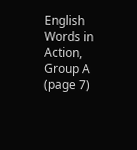English Words in Action, Group A (page 7)